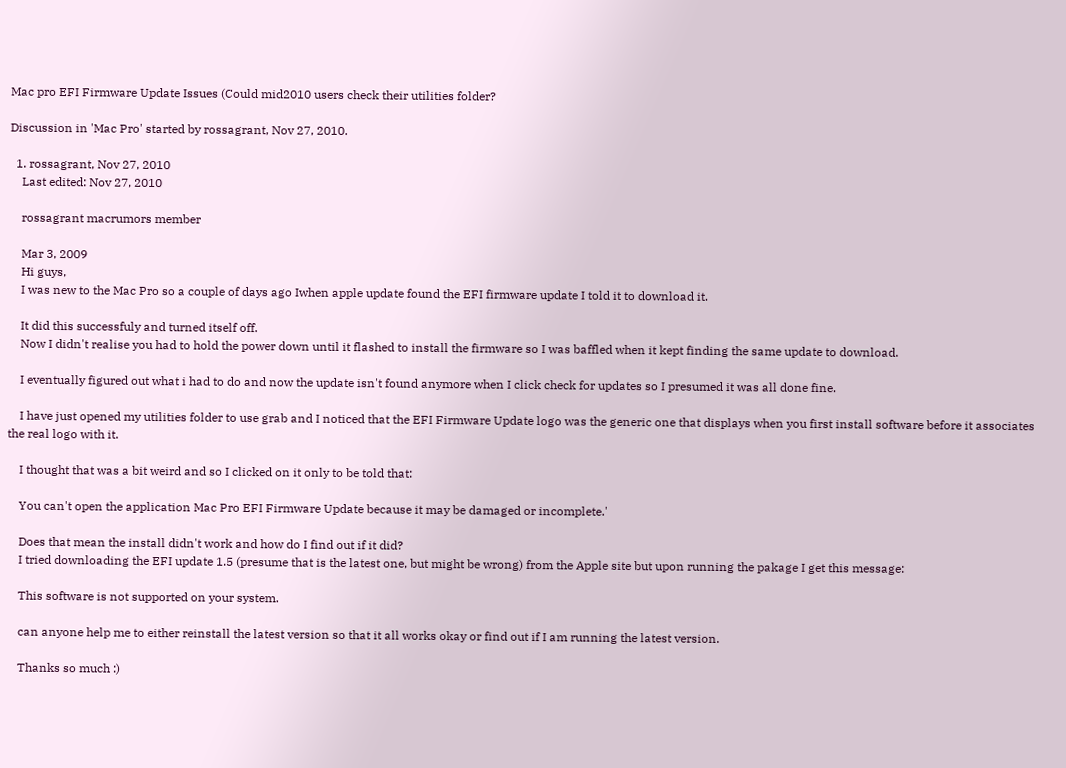Mac pro EFI Firmware Update Issues (Could mid2010 users check their utilities folder?

Discussion in 'Mac Pro' started by rossagrant, Nov 27, 2010.

  1. rossagrant, Nov 27, 2010
    Last edited: Nov 27, 2010

    rossagrant macrumors member

    Mar 3, 2009
    Hi guys,
    I was new to the Mac Pro so a couple of days ago Iwhen apple update found the EFI firmware update I told it to download it.

    It did this successfuly and turned itself off.
    Now I didn't realise you had to hold the power down until it flashed to install the firmware so I was baffled when it kept finding the same update to download.

    I eventually figured out what i had to do and now the update isn't found anymore when I click check for updates so I presumed it was all done fine.

    I have just opened my utilities folder to use grab and I noticed that the EFI Firmware Update logo was the generic one that displays when you first install software before it associates the real logo with it.

    I thought that was a bit weird and so I clicked on it only to be told that:

    You can't open the application Mac Pro EFI Firmware Update because it may be damaged or incomplete.'

    Does that mean the install didn't work and how do I find out if it did?
    I tried downloading the EFI update 1.5 (presume that is the latest one, but might be wrong) from the Apple site but upon running the pakage I get this message:

    This software is not supported on your system.

    can anyone help me to either reinstall the latest version so that it all works okay or find out if I am running the latest version.

    Thanks so much :)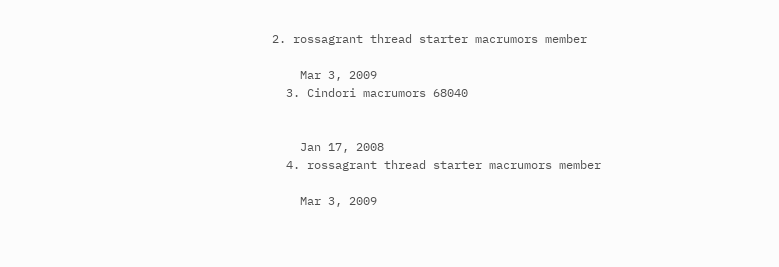2. rossagrant thread starter macrumors member

    Mar 3, 2009
  3. Cindori macrumors 68040


    Jan 17, 2008
  4. rossagrant thread starter macrumors member

    Mar 3, 2009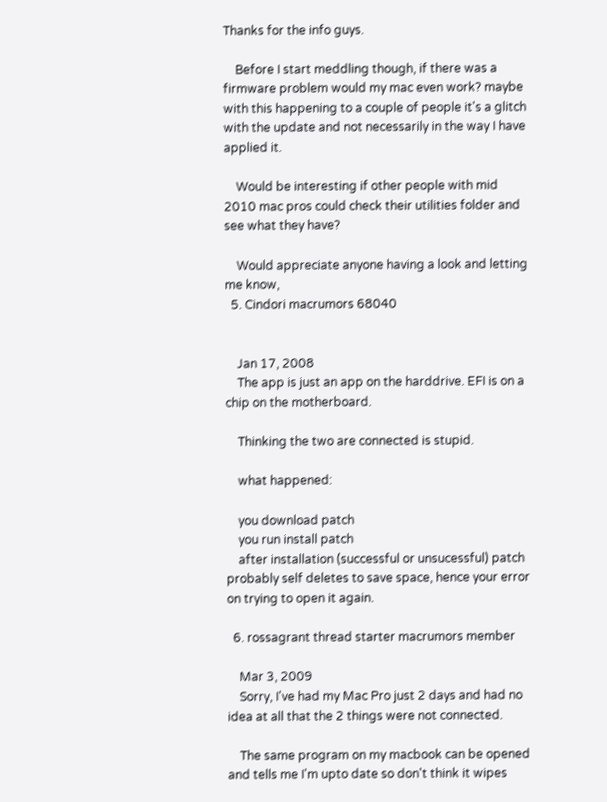Thanks for the info guys.

    Before I start meddling though, if there was a firmware problem would my mac even work? maybe with this happening to a couple of people it's a glitch with the update and not necessarily in the way I have applied it.

    Would be interesting if other people with mid 2010 mac pros could check their utilities folder and see what they have?

    Would appreciate anyone having a look and letting me know,
  5. Cindori macrumors 68040


    Jan 17, 2008
    The app is just an app on the harddrive. EFI is on a chip on the motherboard.

    Thinking the two are connected is stupid.

    what happened:

    you download patch
    you run install patch
    after installation (successful or unsucessful) patch probably self deletes to save space, hence your error on trying to open it again.

  6. rossagrant thread starter macrumors member

    Mar 3, 2009
    Sorry, I've had my Mac Pro just 2 days and had no idea at all that the 2 things were not connected.

    The same program on my macbook can be opened and tells me I'm upto date so don't think it wipes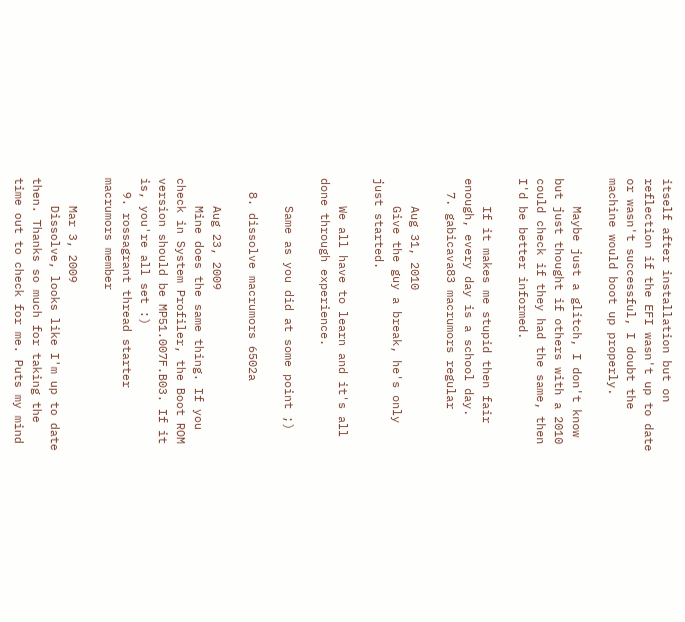itself after installation but on reflection if the EFI wasn't up to date or wasn't successful, I doubt the machine would boot up properly.

    Maybe just a glitch, I don't know but just thought if others with a 2010 could check if they had the same, then I'd be better informed.

    If it makes me stupid then fair enough, every day is a school day.
  7. gabicava83 macrumors regular

    Aug 31, 2010
    Give the guy a break, he's only just started.

    We all have to learn and it's all done through experience.

    Same as you did at some point ;)

  8. dissolve macrumors 6502a

    Aug 23, 2009
    Mine does the same thing. If you check in System Profiler, the Boot ROM version should be MP51.007F.B03. If it is, you're all set :)
  9. rossagrant thread starter macrumors member

    Mar 3, 2009
    Dissolve, looks like I'm up to date then. Thanks so much for taking the time out to check for me. Puts my mind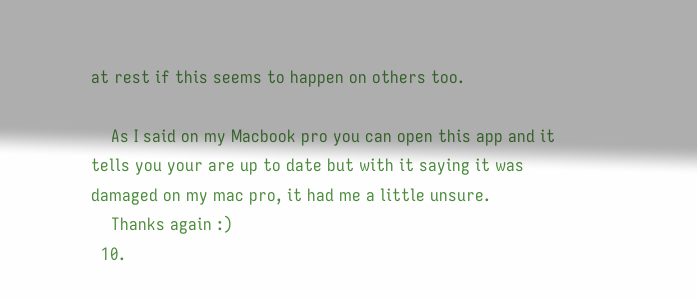at rest if this seems to happen on others too.

    As I said on my Macbook pro you can open this app and it tells you your are up to date but with it saying it was damaged on my mac pro, it had me a little unsure.
    Thanks again :)
  10.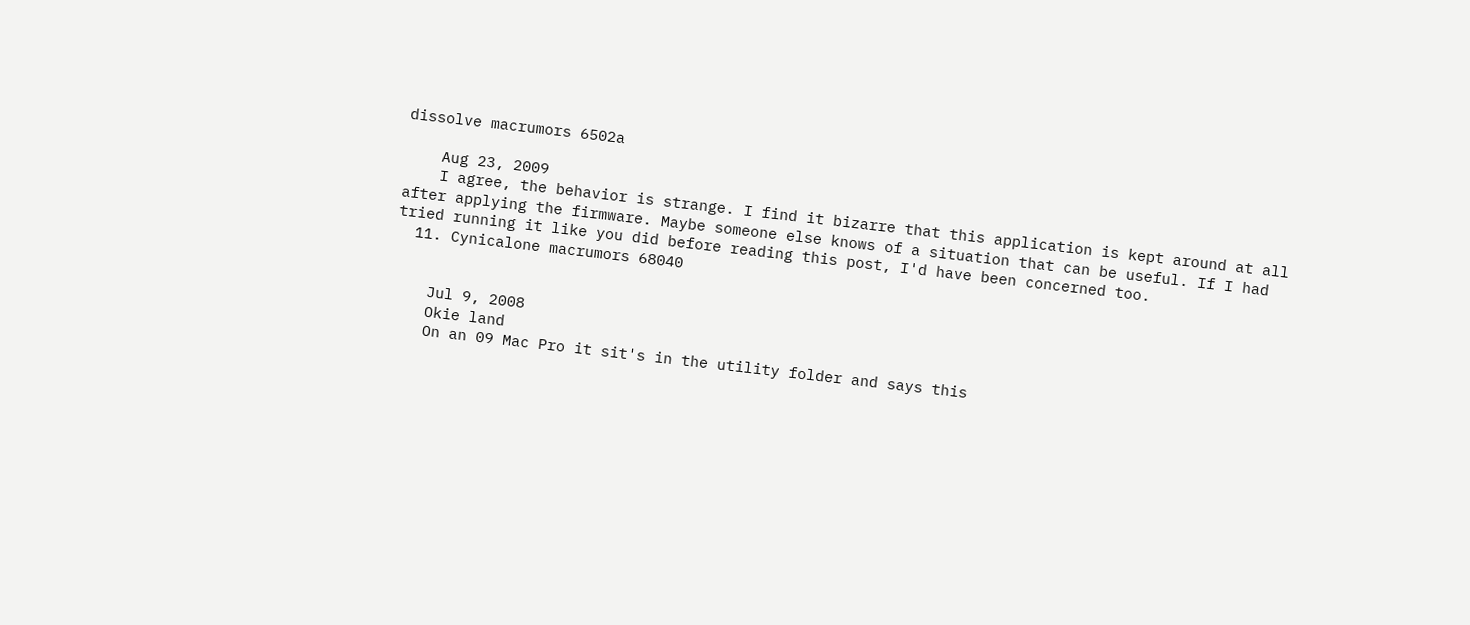dissolve macrumors 6502a

    Aug 23, 2009
    I agree, the behavior is strange. I find it bizarre that this application is kept around at all after applying the firmware. Maybe someone else knows of a situation that can be useful. If I had tried running it like you did before reading this post, I'd have been concerned too.
  11. Cynicalone macrumors 68040


    Jul 9, 2008
    Okie land
    On an 09 Mac Pro it sit's in the utility folder and says this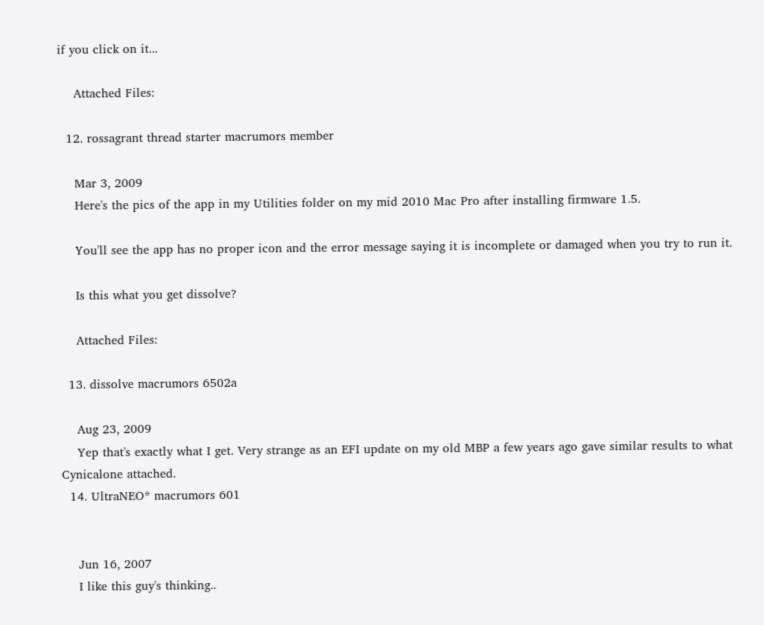if you click on it...

    Attached Files:

  12. rossagrant thread starter macrumors member

    Mar 3, 2009
    Here's the pics of the app in my Utilities folder on my mid 2010 Mac Pro after installing firmware 1.5.

    You'll see the app has no proper icon and the error message saying it is incomplete or damaged when you try to run it.

    Is this what you get dissolve?

    Attached Files:

  13. dissolve macrumors 6502a

    Aug 23, 2009
    Yep that's exactly what I get. Very strange as an EFI update on my old MBP a few years ago gave similar results to what Cynicalone attached.
  14. UltraNEO* macrumors 601


    Jun 16, 2007
    I like this guy's thinking..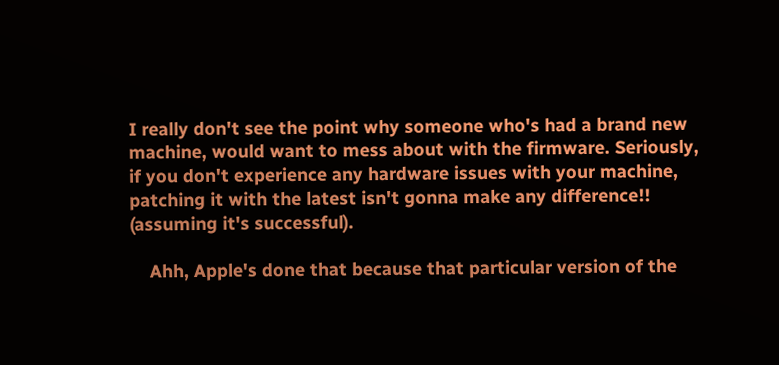I really don't see the point why someone who's had a brand new machine, would want to mess about with the firmware. Seriously, if you don't experience any hardware issues with your machine, patching it with the latest isn't gonna make any difference!! (assuming it's successful).

    Ahh, Apple's done that because that particular version of the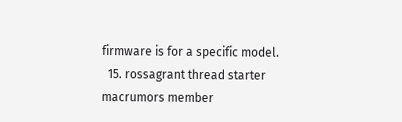firmware is for a specific model.
  15. rossagrant thread starter macrumors member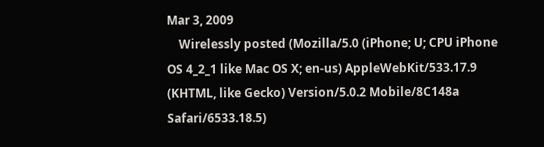Mar 3, 2009
    Wirelessly posted (Mozilla/5.0 (iPhone; U; CPU iPhone OS 4_2_1 like Mac OS X; en-us) AppleWebKit/533.17.9 (KHTML, like Gecko) Version/5.0.2 Mobile/8C148a Safari/6533.18.5)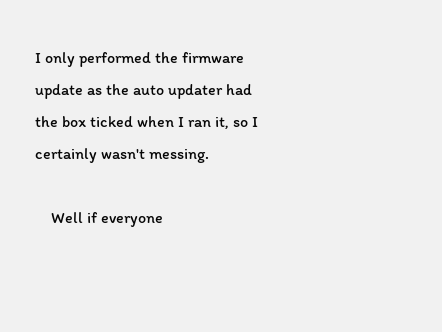I only performed the firmware update as the auto updater had the box ticked when I ran it, so I certainly wasn't messing.

    Well if everyone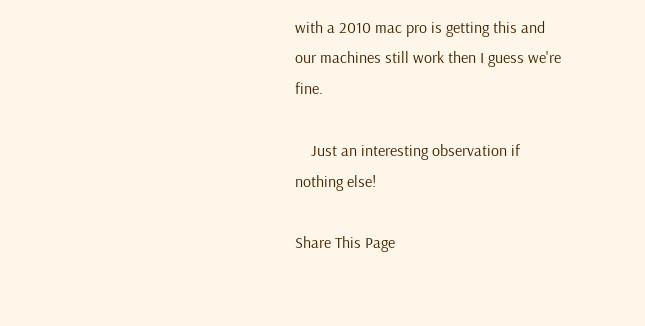with a 2010 mac pro is getting this and our machines still work then I guess we're fine.

    Just an interesting observation if nothing else!

Share This Page